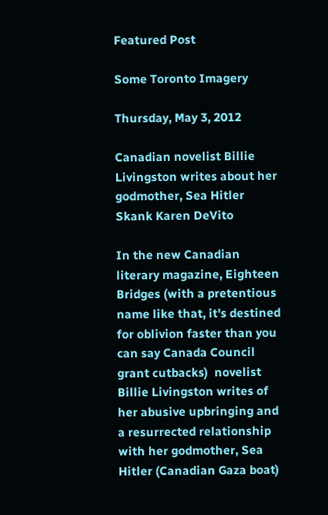Featured Post

Some Toronto Imagery

Thursday, May 3, 2012

Canadian novelist Billie Livingston writes about her godmother, Sea Hitler Skank Karen DeVito

In the new Canadian literary magazine, Eighteen Bridges (with a pretentious name like that, it's destined for oblivion faster than you can say Canada Council grant cutbacks)  novelist Billie Livingston writes of her abusive upbringing and a resurrected relationship with her godmother, Sea Hitler (Canadian Gaza boat)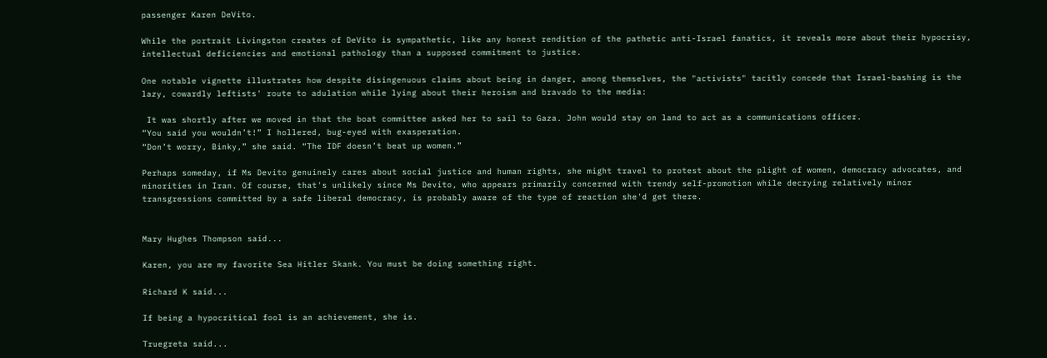passenger Karen DeVito.

While the portrait Livingston creates of DeVito is sympathetic, like any honest rendition of the pathetic anti-Israel fanatics, it reveals more about their hypocrisy, intellectual deficiencies and emotional pathology than a supposed commitment to justice.

One notable vignette illustrates how despite disingenuous claims about being in danger, among themselves, the "activists" tacitly concede that Israel-bashing is the lazy, cowardly leftists' route to adulation while lying about their heroism and bravado to the media:

 It was shortly after we moved in that the boat committee asked her to sail to Gaza. John would stay on land to act as a communications officer.
“You said you wouldn’t!” I hollered, bug-eyed with exasperation.
“Don’t worry, Binky,” she said. “The IDF doesn’t beat up women.”

Perhaps someday, if Ms Devito genuinely cares about social justice and human rights, she might travel to protest about the plight of women, democracy advocates, and minorities in Iran. Of course, that's unlikely since Ms Devito, who appears primarily concerned with trendy self-promotion while decrying relatively minor transgressions committed by a safe liberal democracy, is probably aware of the type of reaction she'd get there.


Mary Hughes Thompson said...

Karen, you are my favorite Sea Hitler Skank. You must be doing something right.

Richard K said...

If being a hypocritical fool is an achievement, she is.

Truegreta said...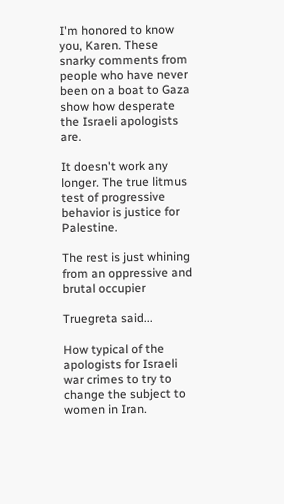I'm honored to know you, Karen. These snarky comments from people who have never been on a boat to Gaza show how desperate the Israeli apologists are.

It doesn't work any longer. The true litmus test of progressive behavior is justice for Palestine.

The rest is just whining from an oppressive and brutal occupier

Truegreta said...

How typical of the apologists for Israeli war crimes to try to change the subject to women in Iran.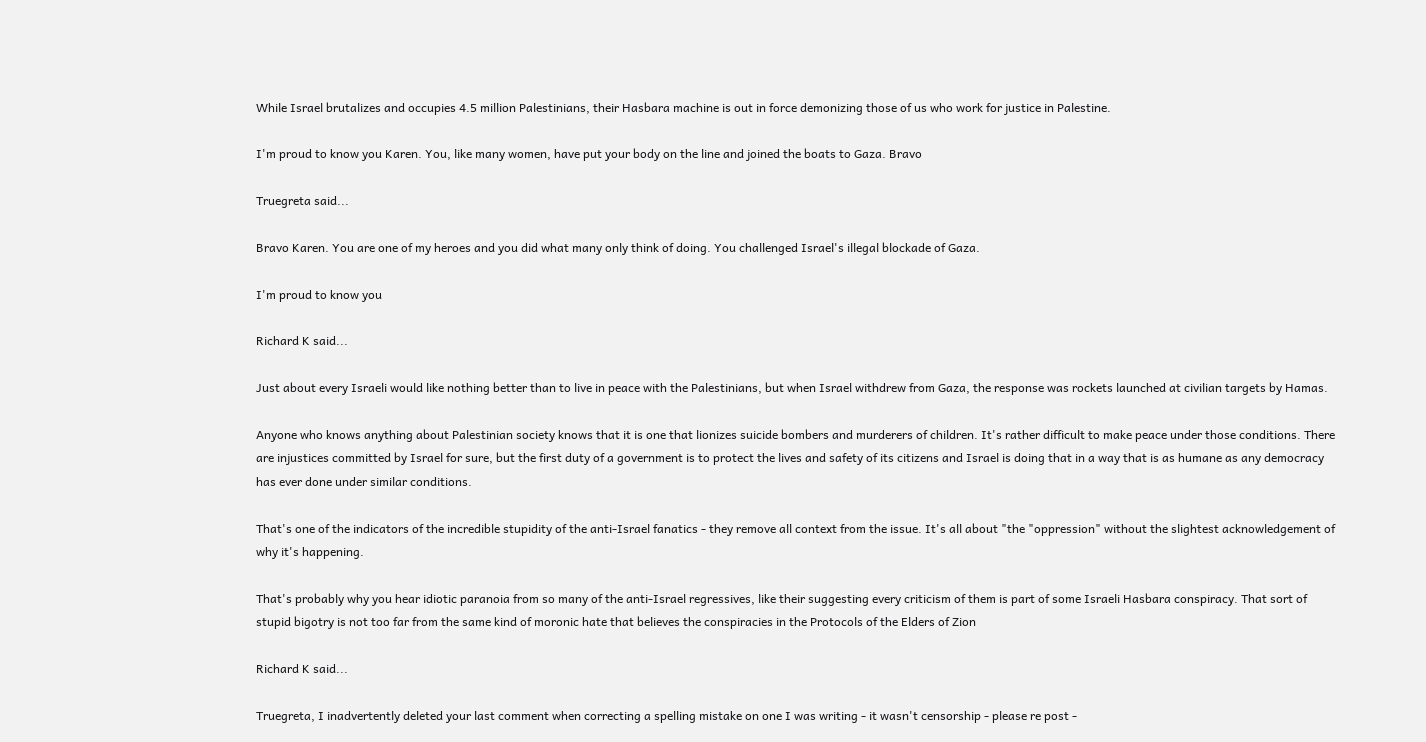While Israel brutalizes and occupies 4.5 million Palestinians, their Hasbara machine is out in force demonizing those of us who work for justice in Palestine.

I'm proud to know you Karen. You, like many women, have put your body on the line and joined the boats to Gaza. Bravo

Truegreta said...

Bravo Karen. You are one of my heroes and you did what many only think of doing. You challenged Israel's illegal blockade of Gaza.

I'm proud to know you

Richard K said...

Just about every Israeli would like nothing better than to live in peace with the Palestinians, but when Israel withdrew from Gaza, the response was rockets launched at civilian targets by Hamas.

Anyone who knows anything about Palestinian society knows that it is one that lionizes suicide bombers and murderers of children. It's rather difficult to make peace under those conditions. There are injustices committed by Israel for sure, but the first duty of a government is to protect the lives and safety of its citizens and Israel is doing that in a way that is as humane as any democracy has ever done under similar conditions.

That's one of the indicators of the incredible stupidity of the anti-Israel fanatics - they remove all context from the issue. It's all about "the "oppression" without the slightest acknowledgement of why it's happening.

That's probably why you hear idiotic paranoia from so many of the anti-Israel regressives, like their suggesting every criticism of them is part of some Israeli Hasbara conspiracy. That sort of stupid bigotry is not too far from the same kind of moronic hate that believes the conspiracies in the Protocols of the Elders of Zion

Richard K said...

Truegreta, I inadvertently deleted your last comment when correcting a spelling mistake on one I was writing - it wasn't censorship - please re post -